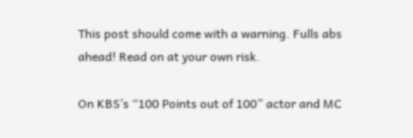This post should come with a warning. Fulls abs ahead! Read on at your own risk.

On KBS’s “100 Points out of 100” actor and MC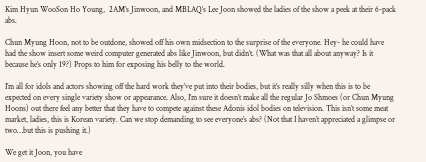Kim Hyun WooSon Ho Young,  2AM’s Jinwoon, and MBLAQ’s Lee Joon showed the ladies of the show a peek at their 6-pack abs.

Chun Myung Hoon, not to be outdone, showed off his own midsection to the surprise of the everyone. Hey- he could have had the show insert some weird computer generated abs like Jinwoon, but didn’t. (What was that all about anyway? Is it because he’s only 19?) Props to him for exposing his belly to the world.

I’m all for idols and actors showing off the hard work they’ve put into their bodies, but it’s really silly when this is to be expected on every single variety show or appearance. Also, I’m sure it doesn’t make all the regular Jo Shmoes (or Chun Myung Hoons) out there feel any better that they have to compete against these Adonis idol bodies on television. This isn’t some meat market, ladies, this is Korean variety. Can we stop demanding to see everyone’s abs? (Not that I haven’t appreciated a glimpse or two…but this is pushing it.)

We get it Joon, you have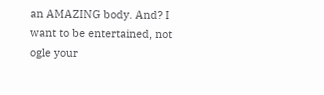an AMAZING body. And? I want to be entertained, not ogle your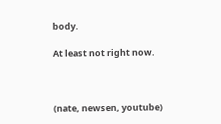body.

At least not right now.



(nate, newsen, youtube)